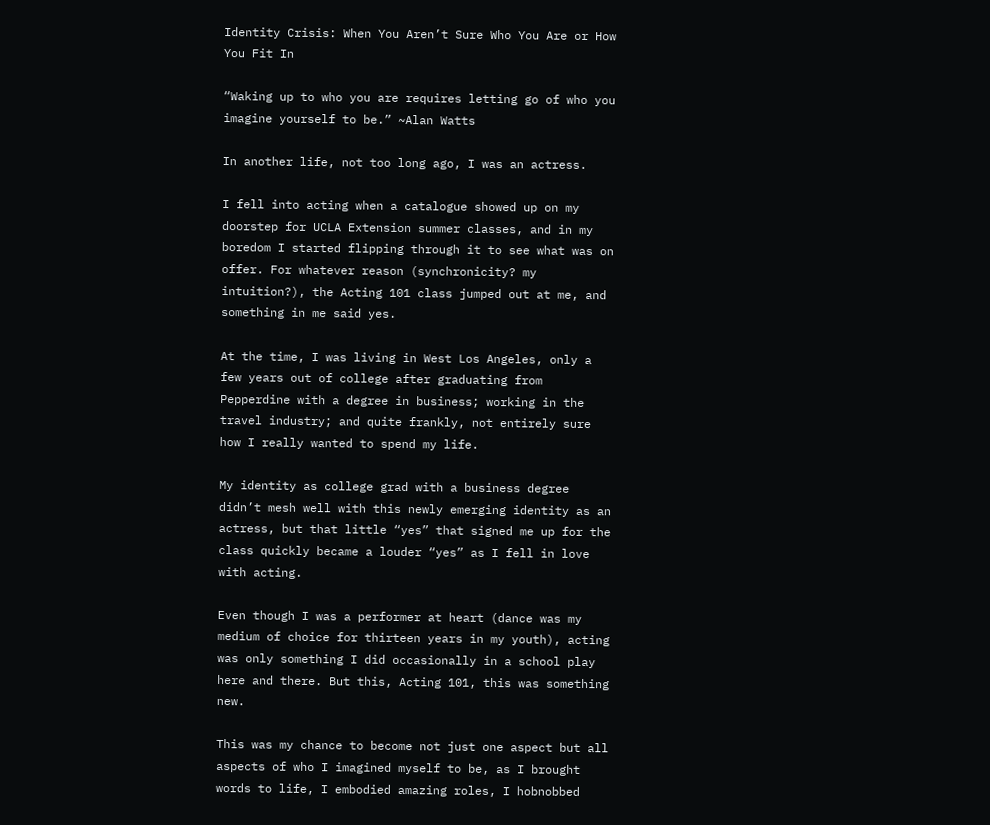Identity Crisis: When You Aren’t Sure Who You Are or How You Fit In

“Waking up to who you are requires letting go of who you imagine yourself to be.” ~Alan Watts

In another life, not too long ago, I was an actress.

I fell into acting when a catalogue showed up on my doorstep for UCLA Extension summer classes, and in my boredom I started flipping through it to see what was on offer. For whatever reason (synchronicity? my intuition?), the Acting 101 class jumped out at me, and something in me said yes.

At the time, I was living in West Los Angeles, only a few years out of college after graduating from Pepperdine with a degree in business; working in the travel industry; and quite frankly, not entirely sure how I really wanted to spend my life.

My identity as college grad with a business degree didn’t mesh well with this newly emerging identity as an actress, but that little “yes” that signed me up for the class quickly became a louder “yes” as I fell in love with acting.

Even though I was a performer at heart (dance was my medium of choice for thirteen years in my youth), acting was only something I did occasionally in a school play here and there. But this, Acting 101, this was something new.

This was my chance to become not just one aspect but all aspects of who I imagined myself to be, as I brought words to life, I embodied amazing roles, I hobnobbed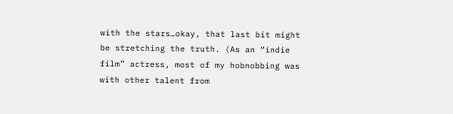with the stars…okay, that last bit might be stretching the truth. (As an “indie film” actress, most of my hobnobbing was with other talent from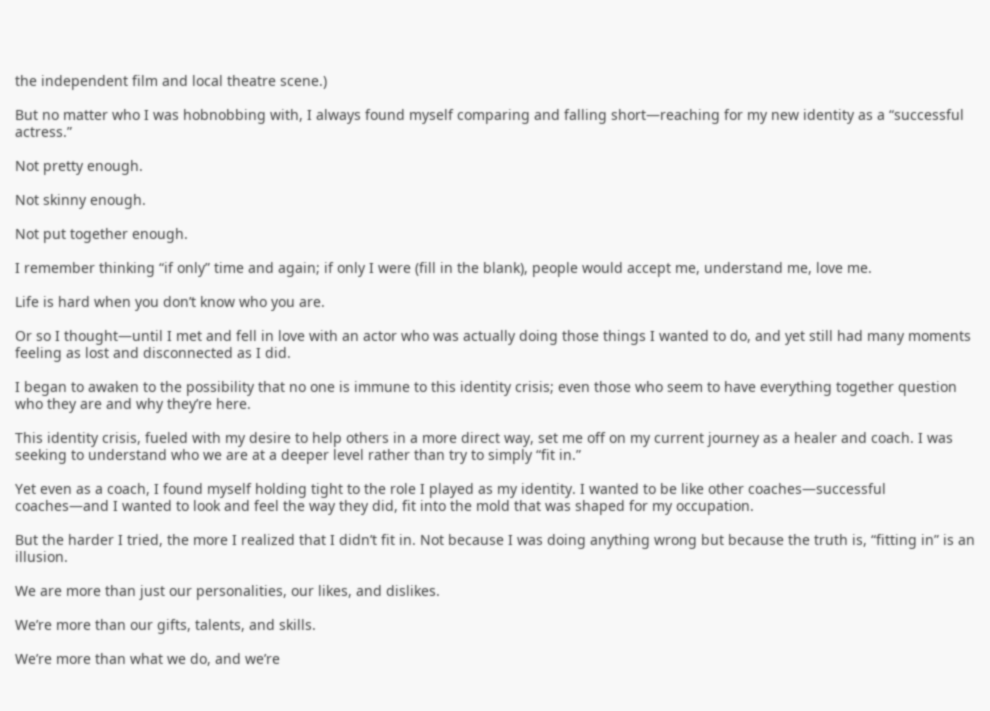the independent film and local theatre scene.)

But no matter who I was hobnobbing with, I always found myself comparing and falling short—reaching for my new identity as a “successful actress.”

Not pretty enough.

Not skinny enough.

Not put together enough.

I remember thinking “if only” time and again; if only I were (fill in the blank), people would accept me, understand me, love me.

Life is hard when you don’t know who you are.

Or so I thought—until I met and fell in love with an actor who was actually doing those things I wanted to do, and yet still had many moments feeling as lost and disconnected as I did.

I began to awaken to the possibility that no one is immune to this identity crisis; even those who seem to have everything together question who they are and why they’re here.

This identity crisis, fueled with my desire to help others in a more direct way, set me off on my current journey as a healer and coach. I was seeking to understand who we are at a deeper level rather than try to simply “fit in.”

Yet even as a coach, I found myself holding tight to the role I played as my identity. I wanted to be like other coaches—successful coaches—and I wanted to look and feel the way they did, fit into the mold that was shaped for my occupation.

But the harder I tried, the more I realized that I didn’t fit in. Not because I was doing anything wrong but because the truth is, “fitting in” is an illusion.

We are more than just our personalities, our likes, and dislikes.

We’re more than our gifts, talents, and skills.

We’re more than what we do, and we’re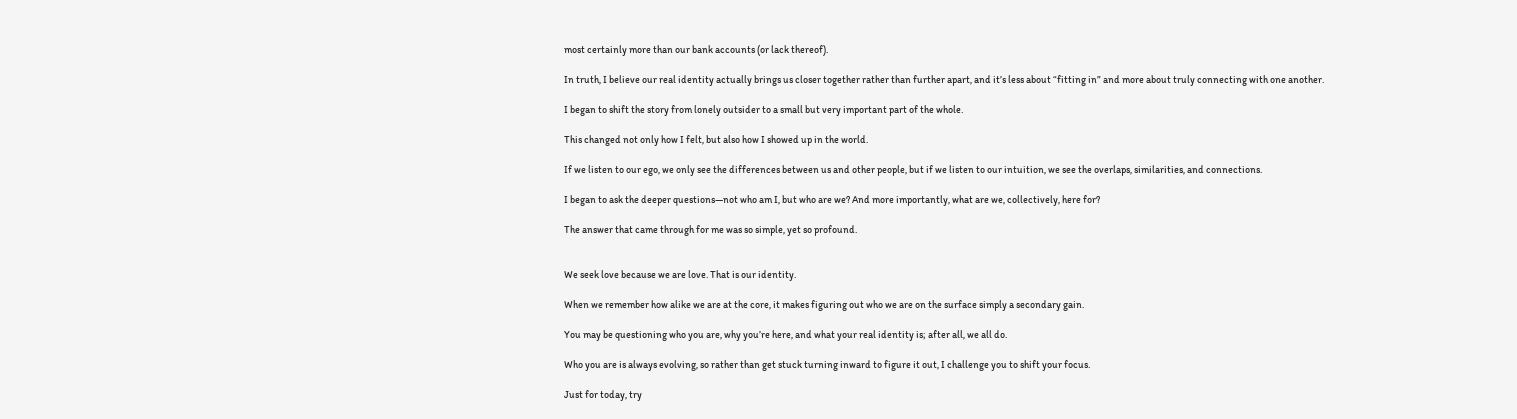most certainly more than our bank accounts (or lack thereof).

In truth, I believe our real identity actually brings us closer together rather than further apart, and it’s less about “fitting in” and more about truly connecting with one another.

I began to shift the story from lonely outsider to a small but very important part of the whole.

This changed not only how I felt, but also how I showed up in the world.

If we listen to our ego, we only see the differences between us and other people, but if we listen to our intuition, we see the overlaps, similarities, and connections.

I began to ask the deeper questions—not who am I, but who are we? And more importantly, what are we, collectively, here for?

The answer that came through for me was so simple, yet so profound.


We seek love because we are love. That is our identity.

When we remember how alike we are at the core, it makes figuring out who we are on the surface simply a secondary gain.

You may be questioning who you are, why you’re here, and what your real identity is; after all, we all do.

Who you are is always evolving, so rather than get stuck turning inward to figure it out, I challenge you to shift your focus.

Just for today, try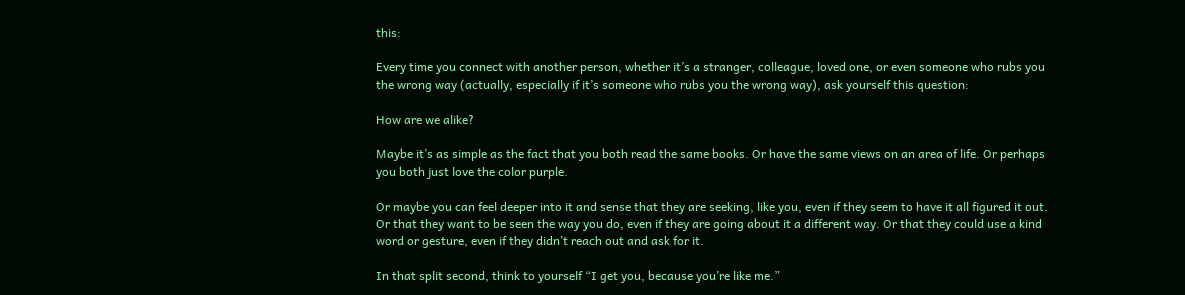this:

Every time you connect with another person, whether it’s a stranger, colleague, loved one, or even someone who rubs you the wrong way (actually, especially if it’s someone who rubs you the wrong way), ask yourself this question:

How are we alike?

Maybe it’s as simple as the fact that you both read the same books. Or have the same views on an area of life. Or perhaps you both just love the color purple.

Or maybe you can feel deeper into it and sense that they are seeking, like you, even if they seem to have it all figured it out. Or that they want to be seen the way you do, even if they are going about it a different way. Or that they could use a kind word or gesture, even if they didn’t reach out and ask for it.

In that split second, think to yourself “I get you, because you’re like me.”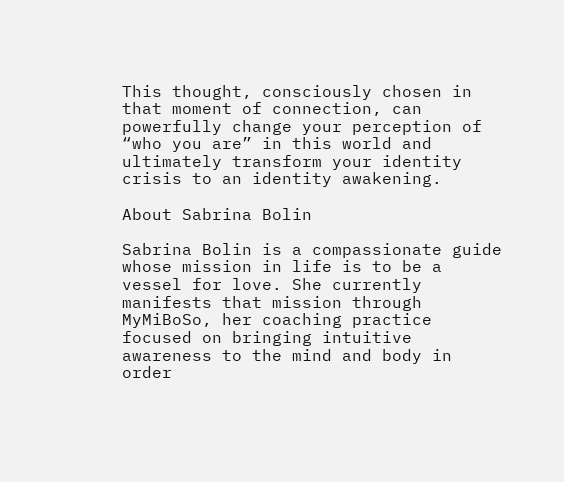This thought, consciously chosen in that moment of connection, can powerfully change your perception of “who you are” in this world and ultimately transform your identity crisis to an identity awakening.

About Sabrina Bolin

Sabrina Bolin is a compassionate guide whose mission in life is to be a vessel for love. She currently manifests that mission through MyMiBoSo, her coaching practice focused on bringing intuitive awareness to the mind and body in order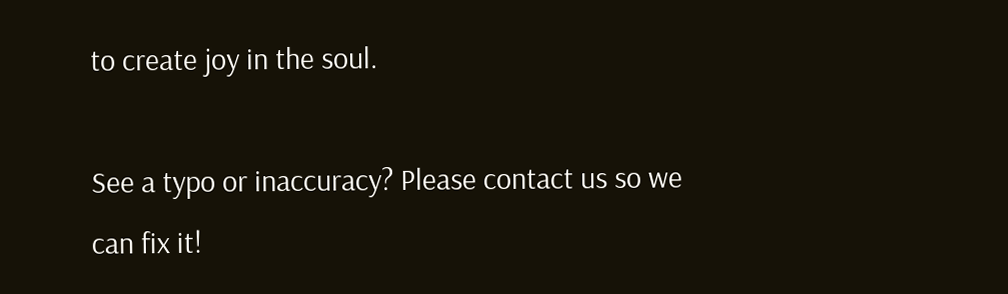to create joy in the soul.

See a typo or inaccuracy? Please contact us so we can fix it!